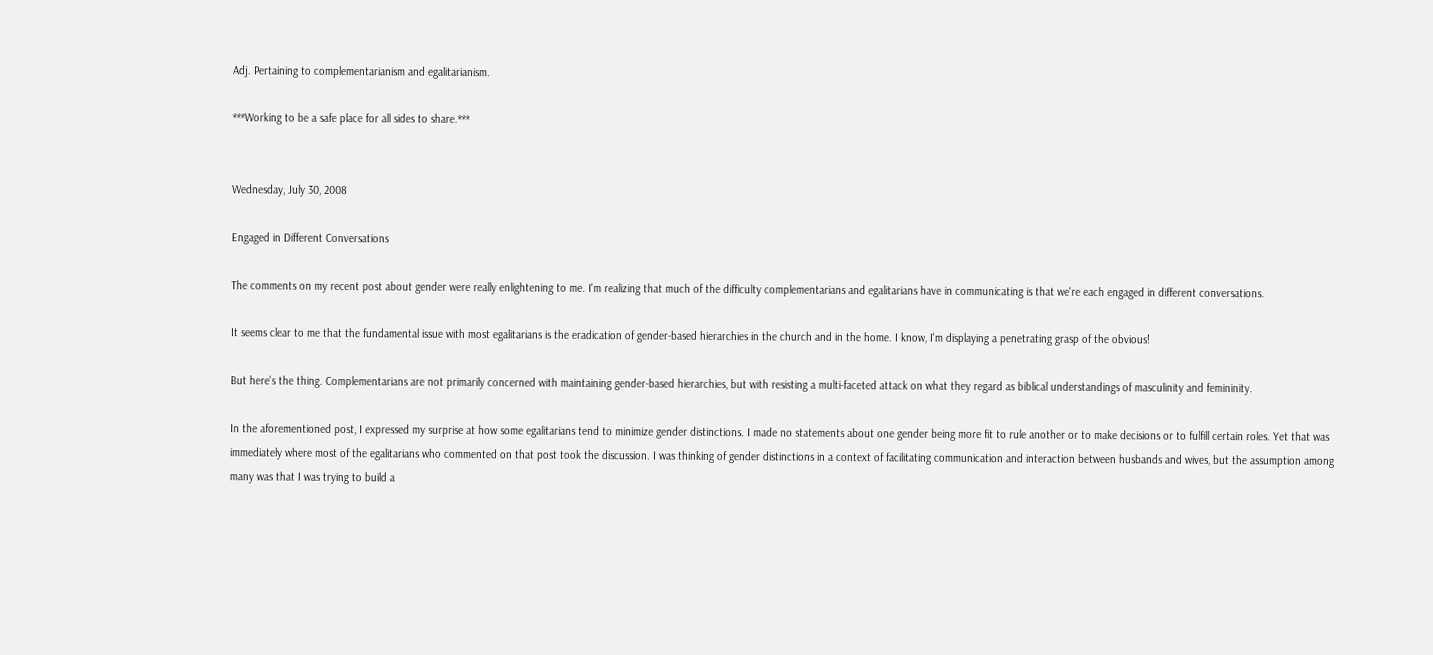Adj. Pertaining to complementarianism and egalitarianism.

***Working to be a safe place for all sides to share.***


Wednesday, July 30, 2008

Engaged in Different Conversations

The comments on my recent post about gender were really enlightening to me. I'm realizing that much of the difficulty complementarians and egalitarians have in communicating is that we're each engaged in different conversations.

It seems clear to me that the fundamental issue with most egalitarians is the eradication of gender-based hierarchies in the church and in the home. I know, I'm displaying a penetrating grasp of the obvious!

But here's the thing. Complementarians are not primarily concerned with maintaining gender-based hierarchies, but with resisting a multi-faceted attack on what they regard as biblical understandings of masculinity and femininity.

In the aforementioned post, I expressed my surprise at how some egalitarians tend to minimize gender distinctions. I made no statements about one gender being more fit to rule another or to make decisions or to fulfill certain roles. Yet that was immediately where most of the egalitarians who commented on that post took the discussion. I was thinking of gender distinctions in a context of facilitating communication and interaction between husbands and wives, but the assumption among many was that I was trying to build a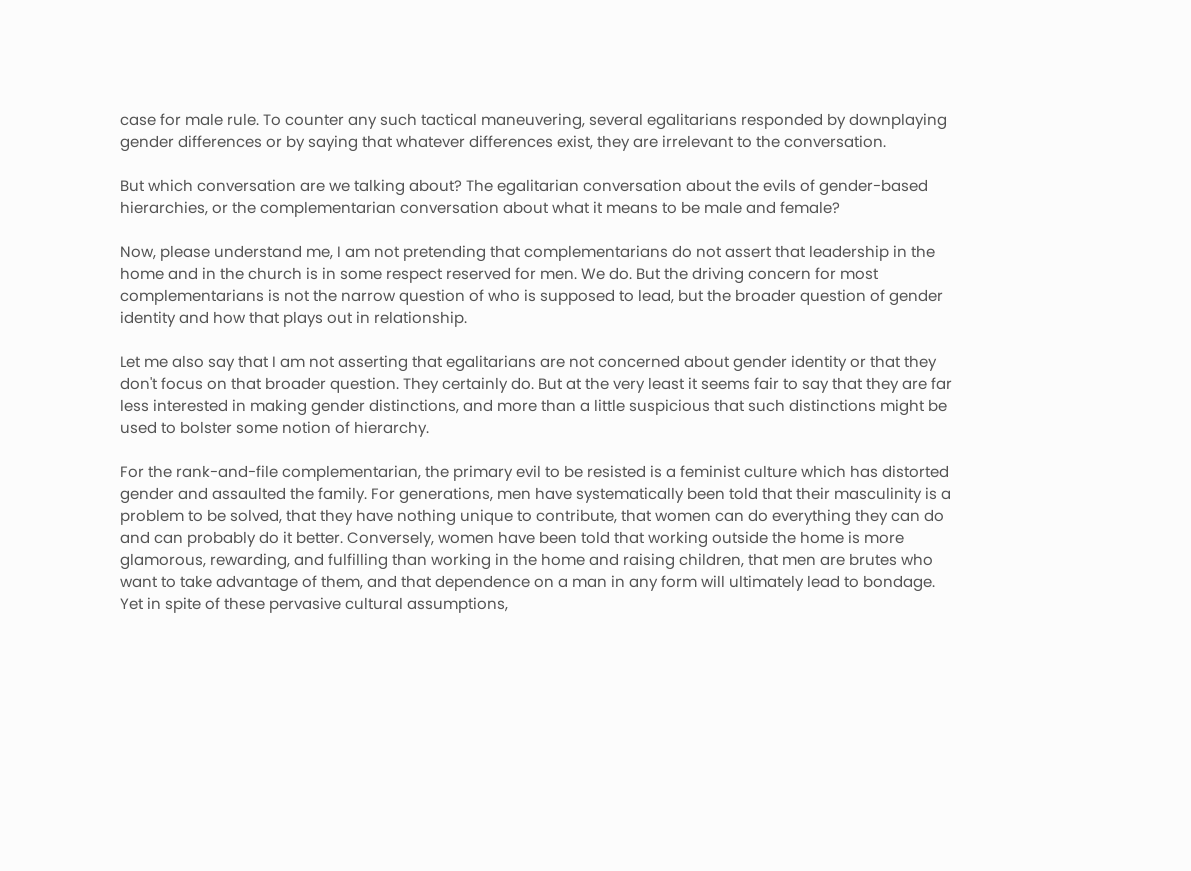case for male rule. To counter any such tactical maneuvering, several egalitarians responded by downplaying gender differences or by saying that whatever differences exist, they are irrelevant to the conversation.

But which conversation are we talking about? The egalitarian conversation about the evils of gender-based hierarchies, or the complementarian conversation about what it means to be male and female?

Now, please understand me, I am not pretending that complementarians do not assert that leadership in the home and in the church is in some respect reserved for men. We do. But the driving concern for most complementarians is not the narrow question of who is supposed to lead, but the broader question of gender identity and how that plays out in relationship.

Let me also say that I am not asserting that egalitarians are not concerned about gender identity or that they don't focus on that broader question. They certainly do. But at the very least it seems fair to say that they are far less interested in making gender distinctions, and more than a little suspicious that such distinctions might be used to bolster some notion of hierarchy.

For the rank-and-file complementarian, the primary evil to be resisted is a feminist culture which has distorted gender and assaulted the family. For generations, men have systematically been told that their masculinity is a problem to be solved, that they have nothing unique to contribute, that women can do everything they can do and can probably do it better. Conversely, women have been told that working outside the home is more glamorous, rewarding, and fulfilling than working in the home and raising children, that men are brutes who want to take advantage of them, and that dependence on a man in any form will ultimately lead to bondage. Yet in spite of these pervasive cultural assumptions,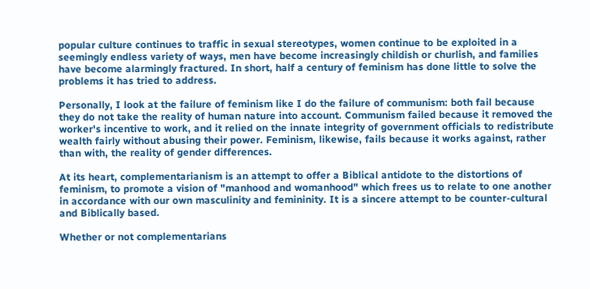popular culture continues to traffic in sexual stereotypes, women continue to be exploited in a seemingly endless variety of ways, men have become increasingly childish or churlish, and families have become alarmingly fractured. In short, half a century of feminism has done little to solve the problems it has tried to address.

Personally, I look at the failure of feminism like I do the failure of communism: both fail because they do not take the reality of human nature into account. Communism failed because it removed the worker's incentive to work, and it relied on the innate integrity of government officials to redistribute wealth fairly without abusing their power. Feminism, likewise, fails because it works against, rather than with, the reality of gender differences.

At its heart, complementarianism is an attempt to offer a Biblical antidote to the distortions of feminism, to promote a vision of "manhood and womanhood" which frees us to relate to one another in accordance with our own masculinity and femininity. It is a sincere attempt to be counter-cultural and Biblically based.

Whether or not complementarians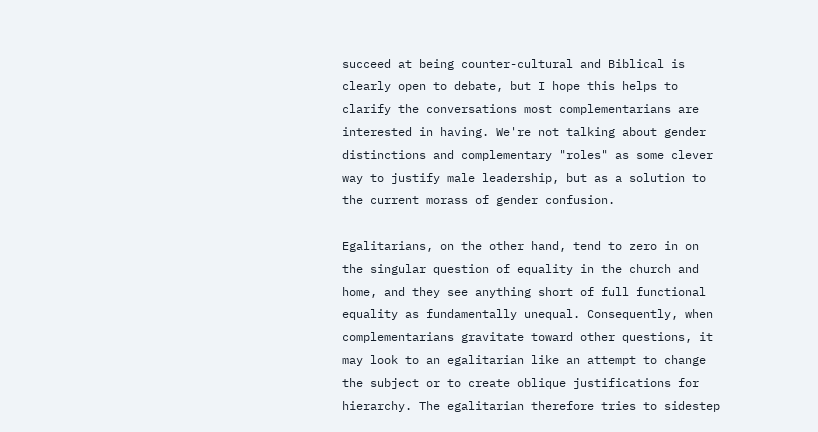succeed at being counter-cultural and Biblical is clearly open to debate, but I hope this helps to clarify the conversations most complementarians are interested in having. We're not talking about gender distinctions and complementary "roles" as some clever way to justify male leadership, but as a solution to the current morass of gender confusion.

Egalitarians, on the other hand, tend to zero in on the singular question of equality in the church and home, and they see anything short of full functional equality as fundamentally unequal. Consequently, when complementarians gravitate toward other questions, it may look to an egalitarian like an attempt to change the subject or to create oblique justifications for hierarchy. The egalitarian therefore tries to sidestep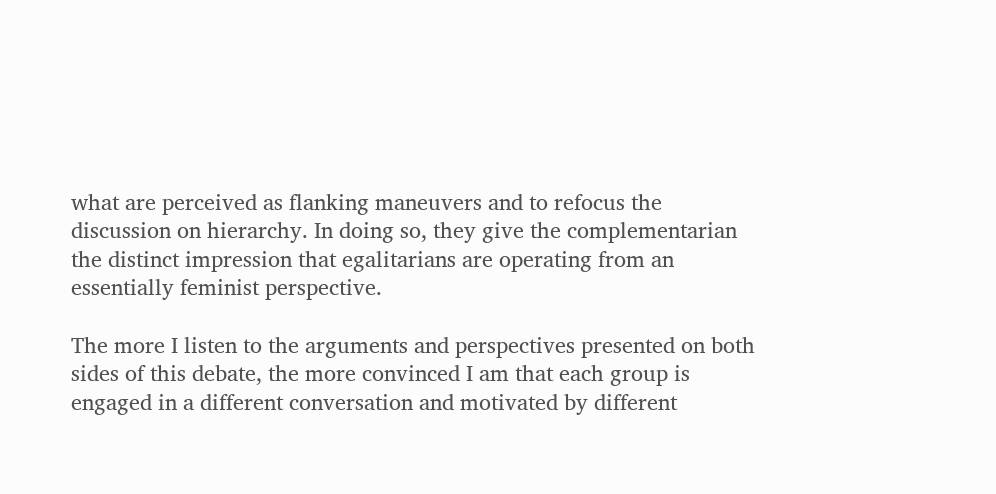what are perceived as flanking maneuvers and to refocus the discussion on hierarchy. In doing so, they give the complementarian the distinct impression that egalitarians are operating from an essentially feminist perspective.

The more I listen to the arguments and perspectives presented on both sides of this debate, the more convinced I am that each group is engaged in a different conversation and motivated by different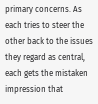primary concerns. As each tries to steer the other back to the issues they regard as central, each gets the mistaken impression that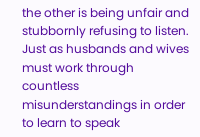the other is being unfair and stubbornly refusing to listen. Just as husbands and wives must work through countless misunderstandings in order to learn to speak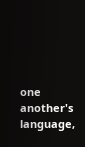one another's language,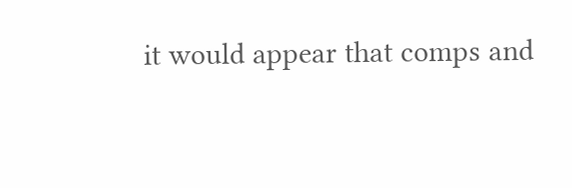it would appear that comps and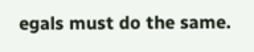egals must do the same.